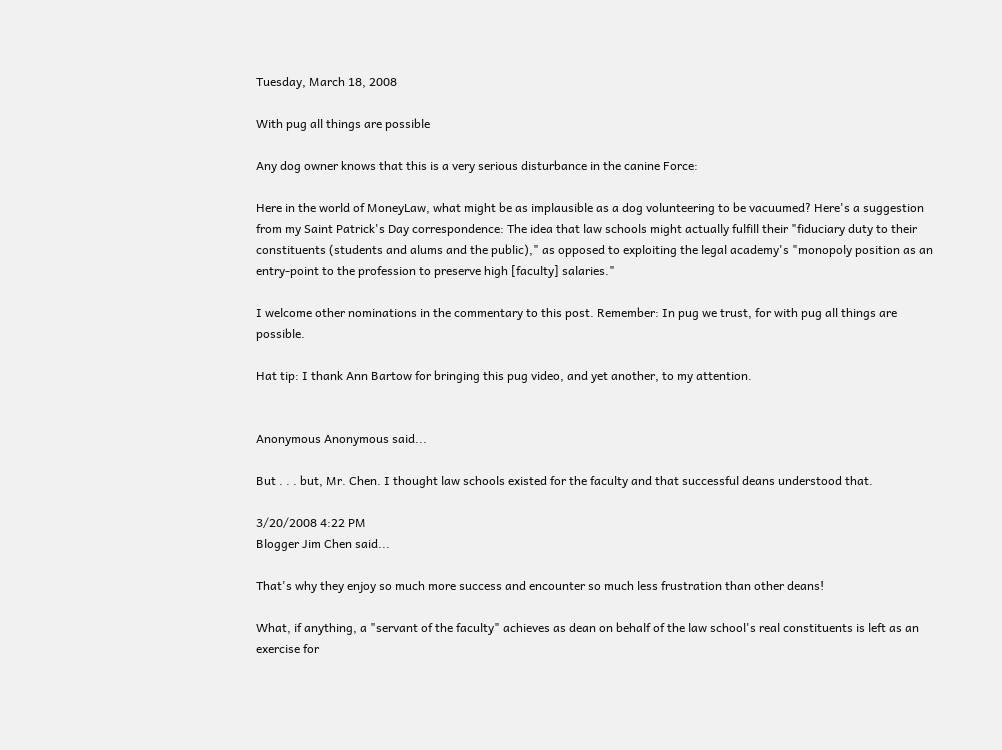Tuesday, March 18, 2008

With pug all things are possible

Any dog owner knows that this is a very serious disturbance in the canine Force:

Here in the world of MoneyLaw, what might be as implausible as a dog volunteering to be vacuumed? Here's a suggestion from my Saint Patrick's Day correspondence: The idea that law schools might actually fulfill their "fiduciary duty to their constituents (students and alums and the public)," as opposed to exploiting the legal academy's "monopoly position as an entry-point to the profession to preserve high [faculty] salaries."

I welcome other nominations in the commentary to this post. Remember: In pug we trust, for with pug all things are possible.

Hat tip: I thank Ann Bartow for bringing this pug video, and yet another, to my attention.


Anonymous Anonymous said...

But . . . but, Mr. Chen. I thought law schools existed for the faculty and that successful deans understood that.

3/20/2008 4:22 PM
Blogger Jim Chen said...

That's why they enjoy so much more success and encounter so much less frustration than other deans!

What, if anything, a "servant of the faculty" achieves as dean on behalf of the law school's real constituents is left as an exercise for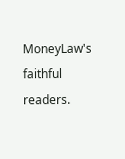MoneyLaw's faithful readers.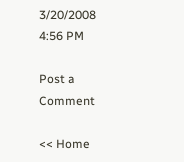3/20/2008 4:56 PM

Post a Comment

<< Home